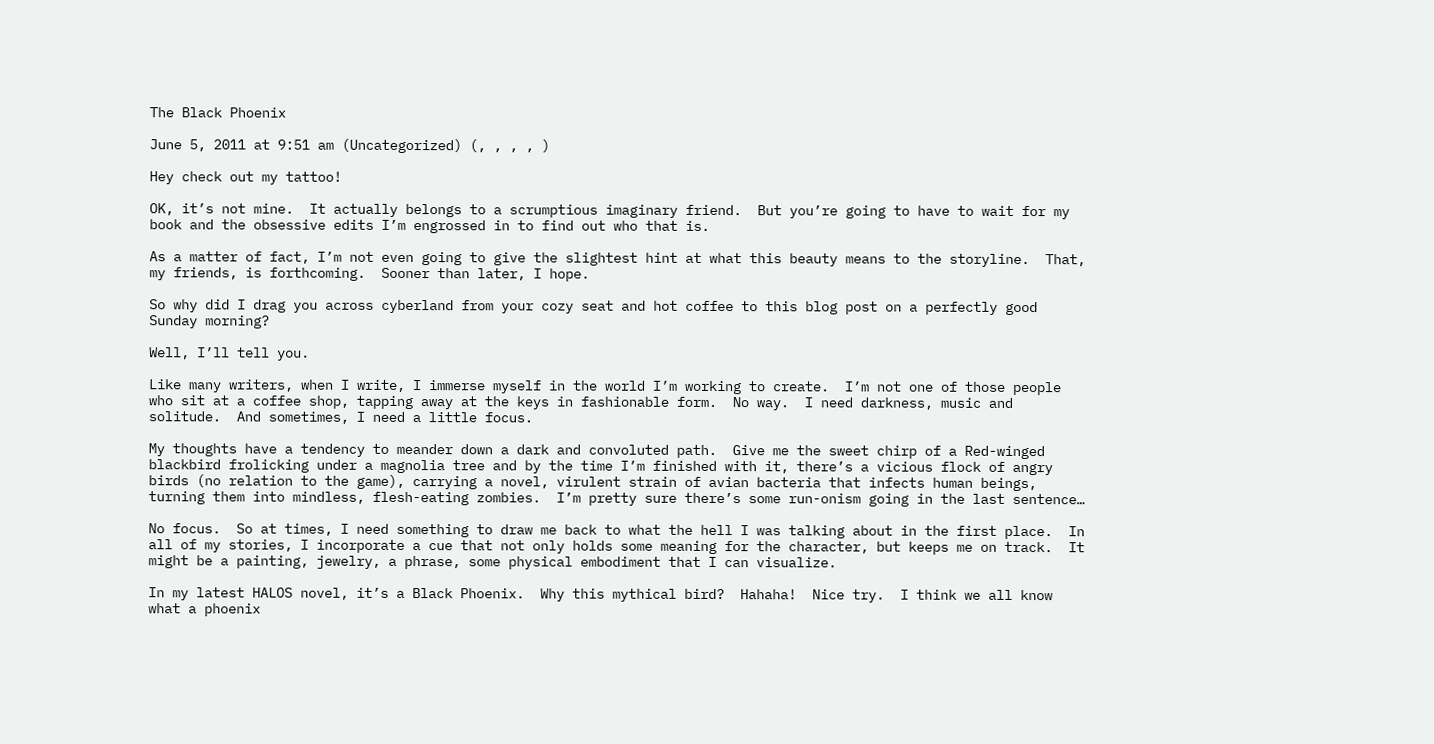The Black Phoenix

June 5, 2011 at 9:51 am (Uncategorized) (, , , , )

Hey check out my tattoo!

OK, it’s not mine.  It actually belongs to a scrumptious imaginary friend.  But you’re going to have to wait for my book and the obsessive edits I’m engrossed in to find out who that is.

As a matter of fact, I’m not even going to give the slightest hint at what this beauty means to the storyline.  That, my friends, is forthcoming.  Sooner than later, I hope.

So why did I drag you across cyberland from your cozy seat and hot coffee to this blog post on a perfectly good Sunday morning?

Well, I’ll tell you.

Like many writers, when I write, I immerse myself in the world I’m working to create.  I’m not one of those people who sit at a coffee shop, tapping away at the keys in fashionable form.  No way.  I need darkness, music and solitude.  And sometimes, I need a little focus.

My thoughts have a tendency to meander down a dark and convoluted path.  Give me the sweet chirp of a Red-winged blackbird frolicking under a magnolia tree and by the time I’m finished with it, there’s a vicious flock of angry birds (no relation to the game), carrying a novel, virulent strain of avian bacteria that infects human beings, turning them into mindless, flesh-eating zombies.  I’m pretty sure there’s some run-onism going in the last sentence…

No focus.  So at times, I need something to draw me back to what the hell I was talking about in the first place.  In all of my stories, I incorporate a cue that not only holds some meaning for the character, but keeps me on track.  It might be a painting, jewelry, a phrase, some physical embodiment that I can visualize.

In my latest HALOS novel, it’s a Black Phoenix.  Why this mythical bird?  Hahaha!  Nice try.  I think we all know what a phoenix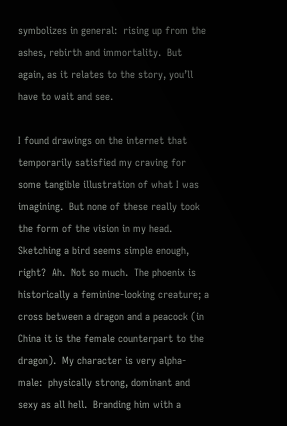symbolizes in general:  rising up from the ashes, rebirth and immortality.  But again, as it relates to the story, you’ll have to wait and see.

I found drawings on the internet that temporarily satisfied my craving for some tangible illustration of what I was imagining.  But none of these really took the form of the vision in my head.  Sketching a bird seems simple enough, right?  Ah.  Not so much.  The phoenix is historically a feminine-looking creature; a cross between a dragon and a peacock (in China it is the female counterpart to the dragon).  My character is very alpha-male:  physically strong, dominant and sexy as all hell.  Branding him with a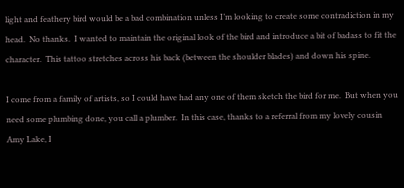light and feathery bird would be a bad combination unless I’m looking to create some contradiction in my head.  No thanks.  I wanted to maintain the original look of the bird and introduce a bit of badass to fit the character.  This tattoo stretches across his back (between the shoulder blades) and down his spine.

I come from a family of artists, so I could have had any one of them sketch the bird for me.  But when you need some plumbing done, you call a plumber.  In this case, thanks to a referral from my lovely cousin Amy Lake, I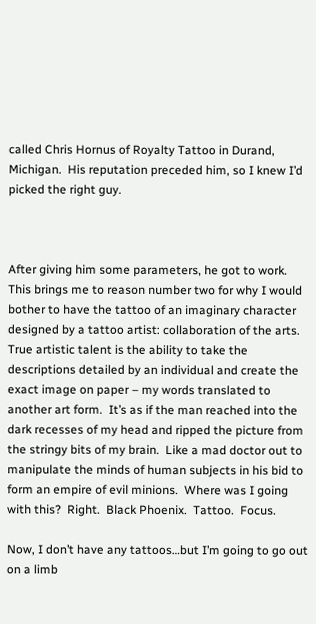called Chris Hornus of Royalty Tattoo in Durand, Michigan.  His reputation preceded him, so I knew I’d picked the right guy.



After giving him some parameters, he got to work.  This brings me to reason number two for why I would bother to have the tattoo of an imaginary character designed by a tattoo artist: collaboration of the arts.  True artistic talent is the ability to take the descriptions detailed by an individual and create the exact image on paper – my words translated to another art form.  It’s as if the man reached into the dark recesses of my head and ripped the picture from the stringy bits of my brain.  Like a mad doctor out to manipulate the minds of human subjects in his bid to form an empire of evil minions.  Where was I going with this?  Right.  Black Phoenix.  Tattoo.  Focus.

Now, I don’t have any tattoos…but I’m going to go out on a limb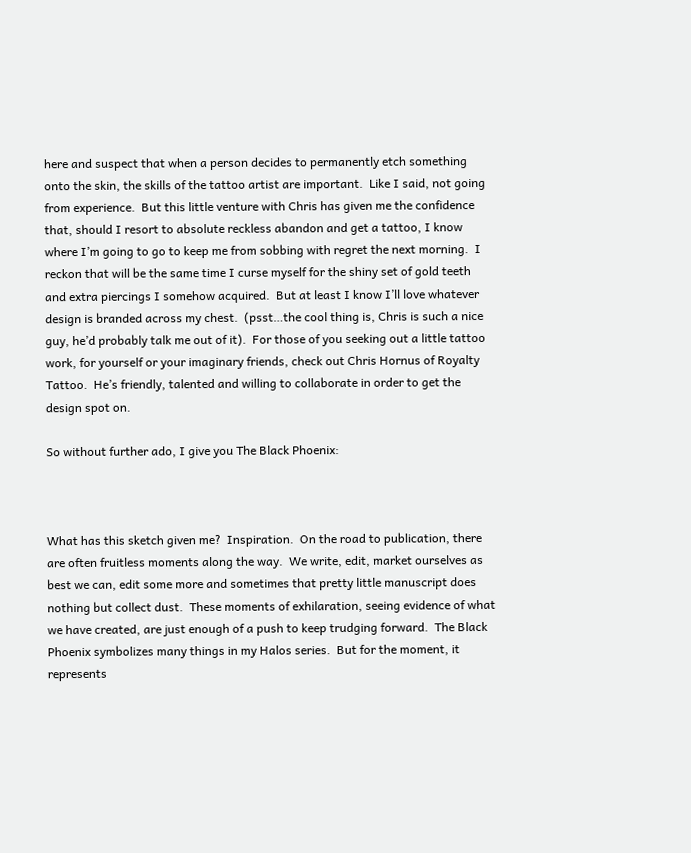here and suspect that when a person decides to permanently etch something onto the skin, the skills of the tattoo artist are important.  Like I said, not going from experience.  But this little venture with Chris has given me the confidence that, should I resort to absolute reckless abandon and get a tattoo, I know where I’m going to go to keep me from sobbing with regret the next morning.  I reckon that will be the same time I curse myself for the shiny set of gold teeth and extra piercings I somehow acquired.  But at least I know I’ll love whatever design is branded across my chest.  (psst…the cool thing is, Chris is such a nice guy, he’d probably talk me out of it).  For those of you seeking out a little tattoo work, for yourself or your imaginary friends, check out Chris Hornus of Royalty Tattoo.  He’s friendly, talented and willing to collaborate in order to get the design spot on.

So without further ado, I give you The Black Phoenix:



What has this sketch given me?  Inspiration.  On the road to publication, there are often fruitless moments along the way.  We write, edit, market ourselves as best we can, edit some more and sometimes that pretty little manuscript does nothing but collect dust.  These moments of exhilaration, seeing evidence of what we have created, are just enough of a push to keep trudging forward.  The Black Phoenix symbolizes many things in my Halos series.  But for the moment, it represents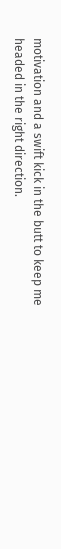motivation and a swift kick in the butt to keep me headed in the right direction.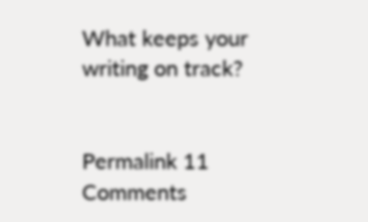What keeps your writing on track?


Permalink 11 Comments